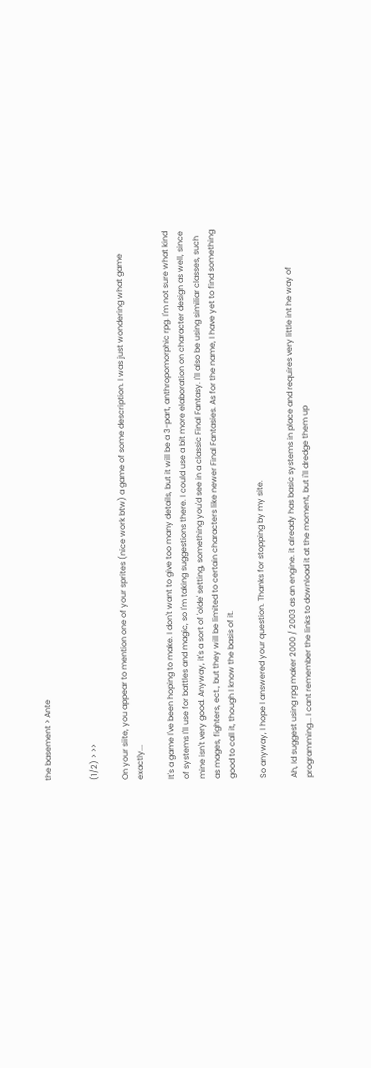the basement > Ante


(1/2) > >>

On your siite, you appear to mention one of your sprites (nice work btw) a game of some description. I was just wondering what game exactly...

It's a game I've been hoping to make. I don't want to give too many details, but it will be a 3-part, anthropomorphic rpg. I'm not sure what kind of systems I'll use for battles and magic, so I'm taking suggestions there. I could use a bit more elaboration on character design as well, since mine isn't very good. Anyway, it's a sort of 'olde' setting, something you'd see in a classic Final Fantasy. I'll also be using similiar classes, such as mages, fighters, ect., but they will be limited to certain characters like newer Final Fantasies. As for the name, I have yet to find something good to call it, though I know the basis of it.

So anyway, I hope I answered your question. Thanks for stopping by my site.

Ah, Id suggest using rpg maker 2000 / 2003 as an engine. it already has basic systems in place and requires very little int he way of programming... I cant remember the links to download it at the moment, but i'll dredge them up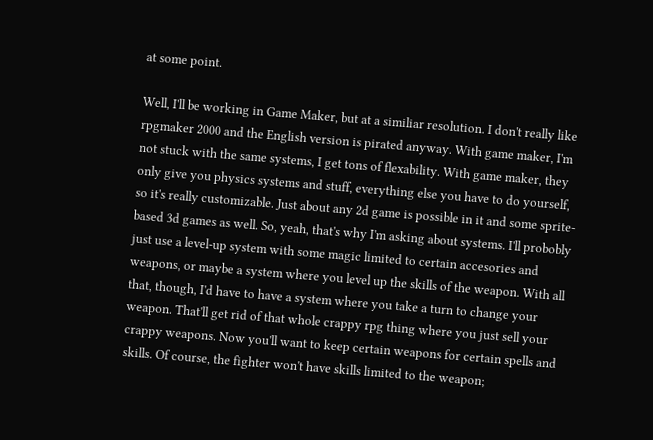at some point.

Well, I'll be working in Game Maker, but at a similiar resolution. I don't really like rpgmaker 2000 and the English version is pirated anyway. With game maker, I'm not stuck with the same systems, I get tons of flexability. With game maker, they only give you physics systems and stuff, everything else you have to do yourself, so it's really customizable. Just about any 2d game is possible in it and some sprite-based 3d games as well. So, yeah, that's why I'm asking about systems. I'll probobly just use a level-up system with some magic limited to certain accesories and weapons, or maybe a system where you level up the skills of the weapon. With all that, though, I'd have to have a system where you take a turn to change your weapon. That'll get rid of that whole crappy rpg thing where you just sell your crappy weapons. Now you'll want to keep certain weapons for certain spells and skills. Of course, the fighter won't have skills limited to the weapon;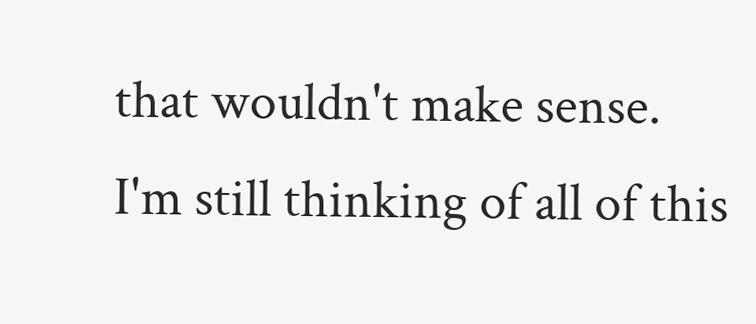that wouldn't make sense. I'm still thinking of all of this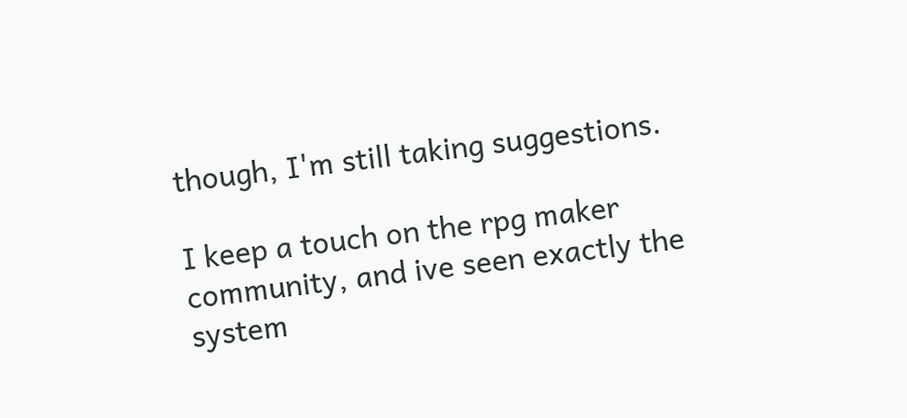though, I'm still taking suggestions.

I keep a touch on the rpg maker community, and ive seen exactly the system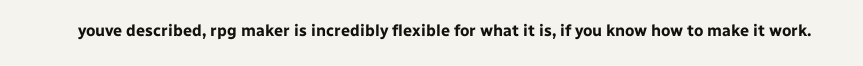youve described, rpg maker is incredibly flexible for what it is, if you know how to make it work.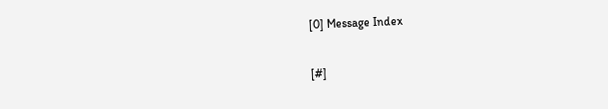[0] Message Index

[#]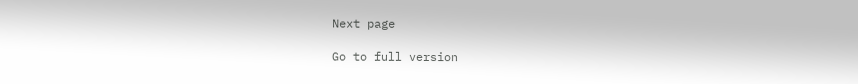Next page

Go to full version